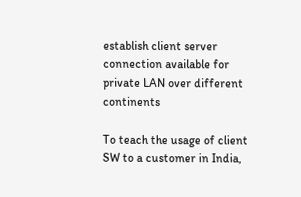establish client server connection available for private LAN over different continents

To teach the usage of client SW to a customer in India,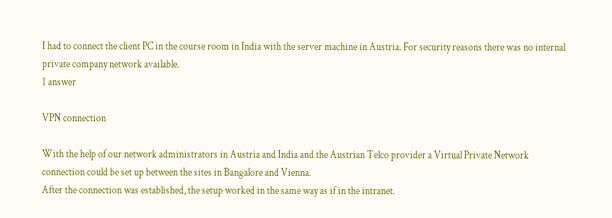I had to connect the client PC in the course room in India with the server machine in Austria. For security reasons there was no internal private company network available.
1 answer

VPN connection

With the help of our network administrators in Austria and India and the Austrian Telco provider a Virtual Private Network connection could be set up between the sites in Bangalore and Vienna.
After the connection was established, the setup worked in the same way as if in the intranet.